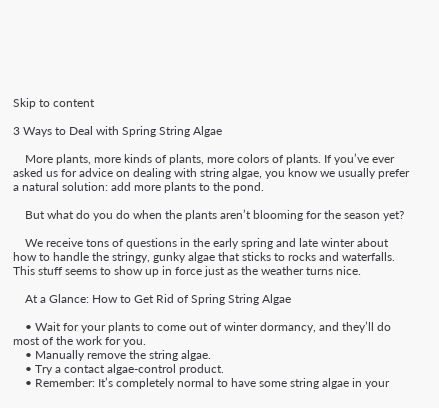Skip to content

3 Ways to Deal with Spring String Algae

    More plants, more kinds of plants, more colors of plants. If you’ve ever asked us for advice on dealing with string algae, you know we usually prefer a natural solution: add more plants to the pond.

    But what do you do when the plants aren’t blooming for the season yet?

    We receive tons of questions in the early spring and late winter about how to handle the stringy, gunky algae that sticks to rocks and waterfalls. This stuff seems to show up in force just as the weather turns nice.

    At a Glance: How to Get Rid of Spring String Algae

    • Wait for your plants to come out of winter dormancy, and they’ll do most of the work for you.
    • Manually remove the string algae.
    • Try a contact algae-control product.
    • Remember: It’s completely normal to have some string algae in your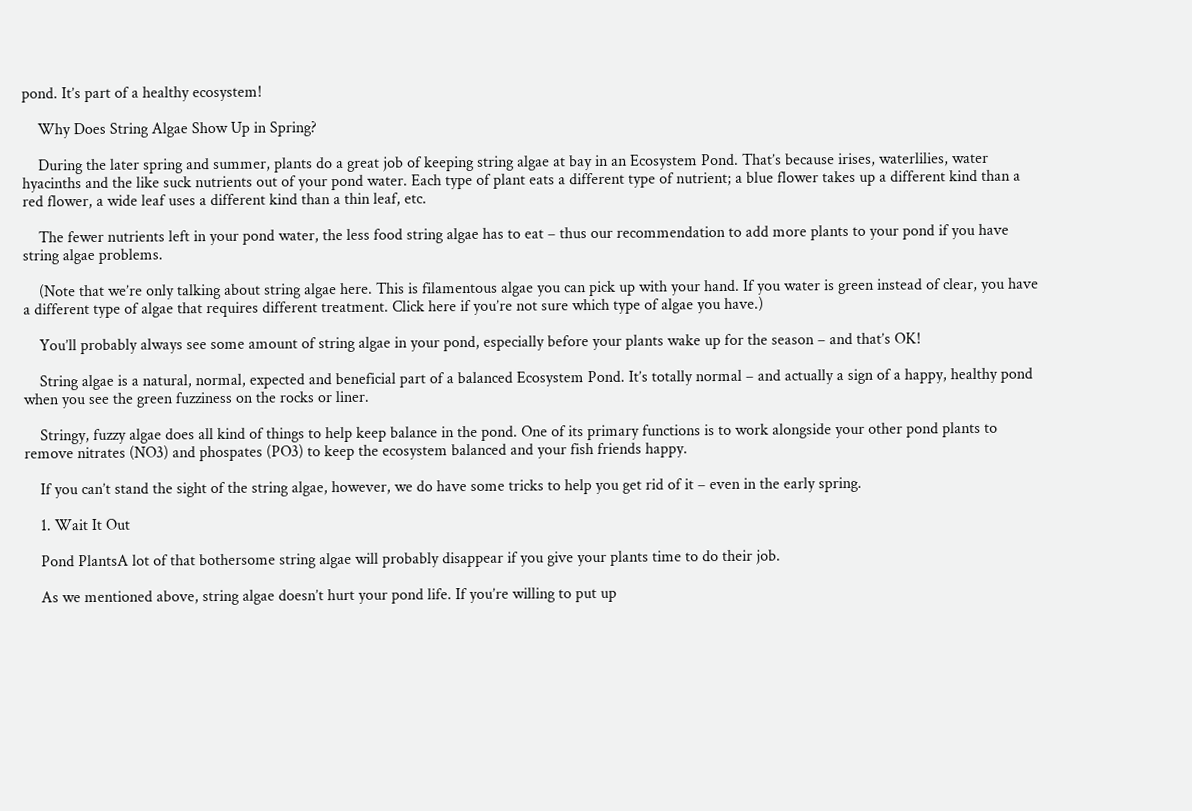pond. It’s part of a healthy ecosystem!

    Why Does String Algae Show Up in Spring?

    During the later spring and summer, plants do a great job of keeping string algae at bay in an Ecosystem Pond. That’s because irises, waterlilies, water hyacinths and the like suck nutrients out of your pond water. Each type of plant eats a different type of nutrient; a blue flower takes up a different kind than a red flower, a wide leaf uses a different kind than a thin leaf, etc.

    The fewer nutrients left in your pond water, the less food string algae has to eat – thus our recommendation to add more plants to your pond if you have string algae problems.

    (Note that we’re only talking about string algae here. This is filamentous algae you can pick up with your hand. If you water is green instead of clear, you have a different type of algae that requires different treatment. Click here if you’re not sure which type of algae you have.)

    You’ll probably always see some amount of string algae in your pond, especially before your plants wake up for the season – and that’s OK!

    String algae is a natural, normal, expected and beneficial part of a balanced Ecosystem Pond. It’s totally normal – and actually a sign of a happy, healthy pond when you see the green fuzziness on the rocks or liner.

    Stringy, fuzzy algae does all kind of things to help keep balance in the pond. One of its primary functions is to work alongside your other pond plants to remove nitrates (NO3) and phospates (PO3) to keep the ecosystem balanced and your fish friends happy.

    If you can’t stand the sight of the string algae, however, we do have some tricks to help you get rid of it – even in the early spring.

    1. Wait It Out

    Pond PlantsA lot of that bothersome string algae will probably disappear if you give your plants time to do their job.

    As we mentioned above, string algae doesn’t hurt your pond life. If you’re willing to put up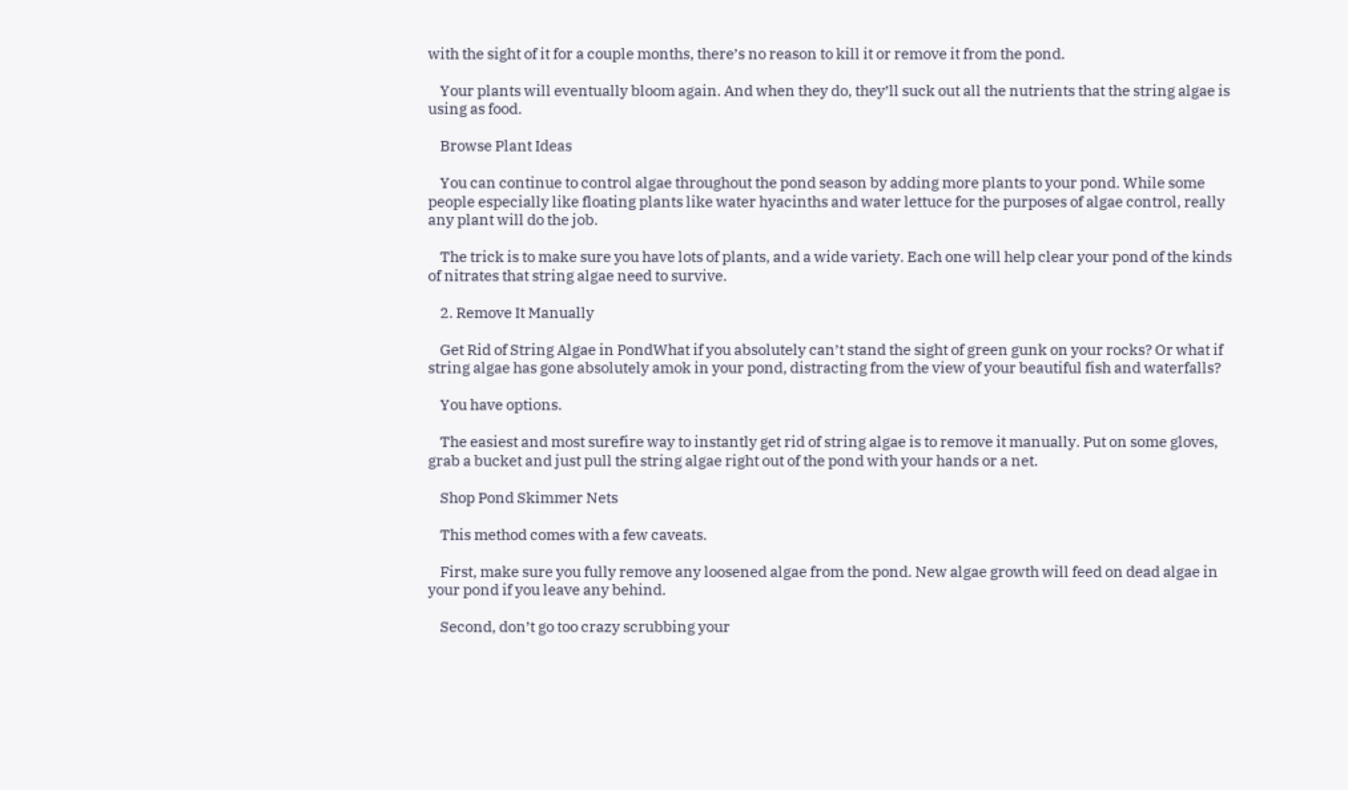with the sight of it for a couple months, there’s no reason to kill it or remove it from the pond.

    Your plants will eventually bloom again. And when they do, they’ll suck out all the nutrients that the string algae is using as food.

    Browse Plant Ideas

    You can continue to control algae throughout the pond season by adding more plants to your pond. While some people especially like floating plants like water hyacinths and water lettuce for the purposes of algae control, really any plant will do the job.

    The trick is to make sure you have lots of plants, and a wide variety. Each one will help clear your pond of the kinds of nitrates that string algae need to survive.

    2. Remove It Manually

    Get Rid of String Algae in PondWhat if you absolutely can’t stand the sight of green gunk on your rocks? Or what if string algae has gone absolutely amok in your pond, distracting from the view of your beautiful fish and waterfalls?

    You have options.

    The easiest and most surefire way to instantly get rid of string algae is to remove it manually. Put on some gloves, grab a bucket and just pull the string algae right out of the pond with your hands or a net.

    Shop Pond Skimmer Nets

    This method comes with a few caveats.

    First, make sure you fully remove any loosened algae from the pond. New algae growth will feed on dead algae in your pond if you leave any behind.

    Second, don’t go too crazy scrubbing your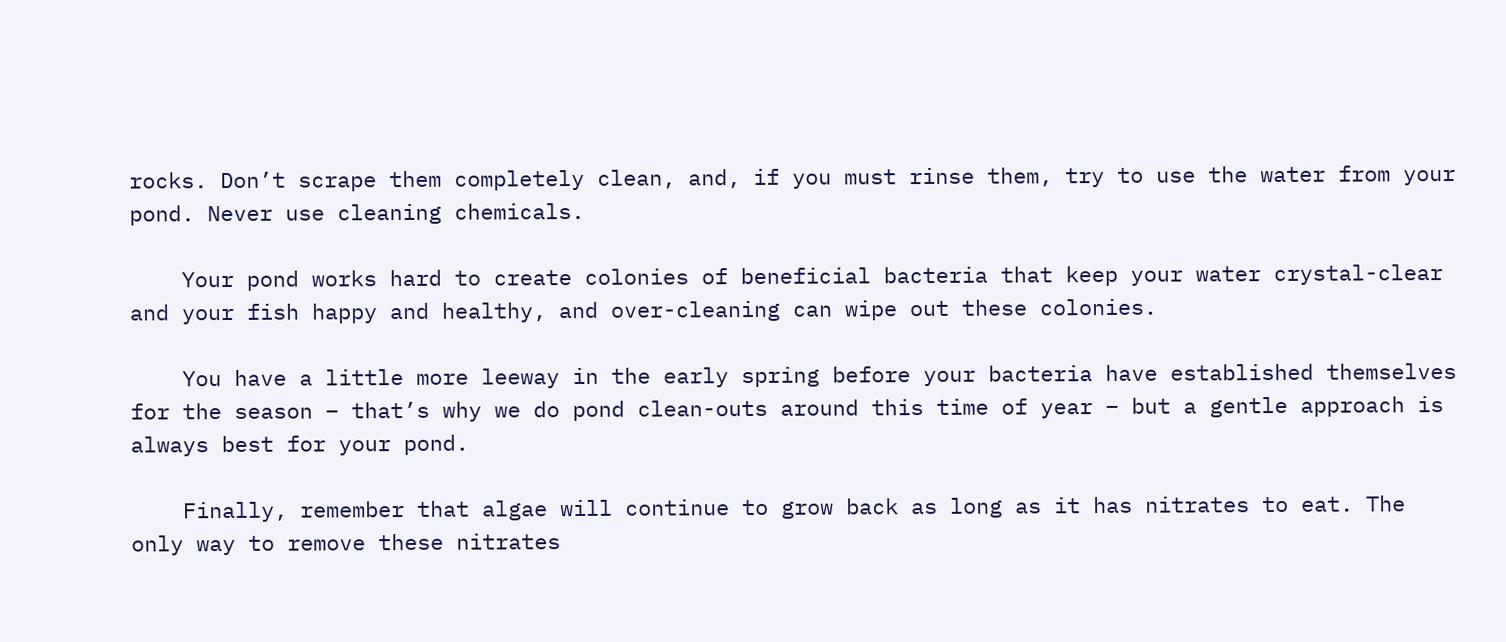rocks. Don’t scrape them completely clean, and, if you must rinse them, try to use the water from your pond. Never use cleaning chemicals.

    Your pond works hard to create colonies of beneficial bacteria that keep your water crystal-clear and your fish happy and healthy, and over-cleaning can wipe out these colonies.

    You have a little more leeway in the early spring before your bacteria have established themselves for the season – that’s why we do pond clean-outs around this time of year – but a gentle approach is always best for your pond.

    Finally, remember that algae will continue to grow back as long as it has nitrates to eat. The only way to remove these nitrates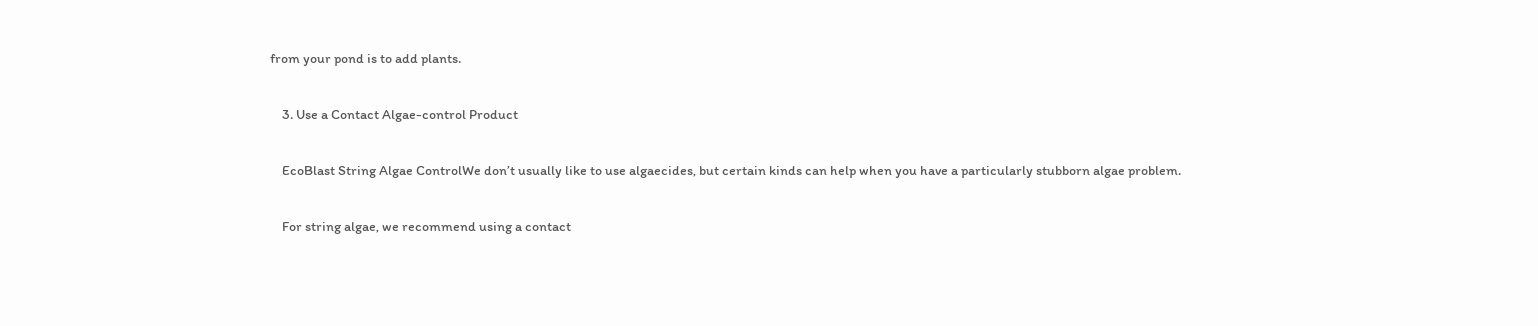from your pond is to add plants.

    3. Use a Contact Algae-control Product

    EcoBlast String Algae ControlWe don’t usually like to use algaecides, but certain kinds can help when you have a particularly stubborn algae problem.

    For string algae, we recommend using a contact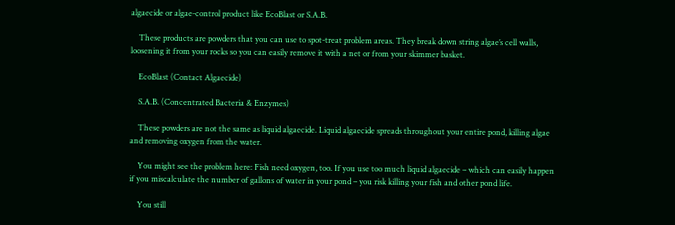algaecide or algae-control product like EcoBlast or S.A.B.

    These products are powders that you can use to spot-treat problem areas. They break down string algae’s cell walls, loosening it from your rocks so you can easily remove it with a net or from your skimmer basket.

    EcoBlast (Contact Algaecide)

    S.A.B. (Concentrated Bacteria & Enzymes)

    These powders are not the same as liquid algaecide. Liquid algaecide spreads throughout your entire pond, killing algae and removing oxygen from the water.

    You might see the problem here: Fish need oxygen, too. If you use too much liquid algaecide – which can easily happen if you miscalculate the number of gallons of water in your pond – you risk killing your fish and other pond life.

    You still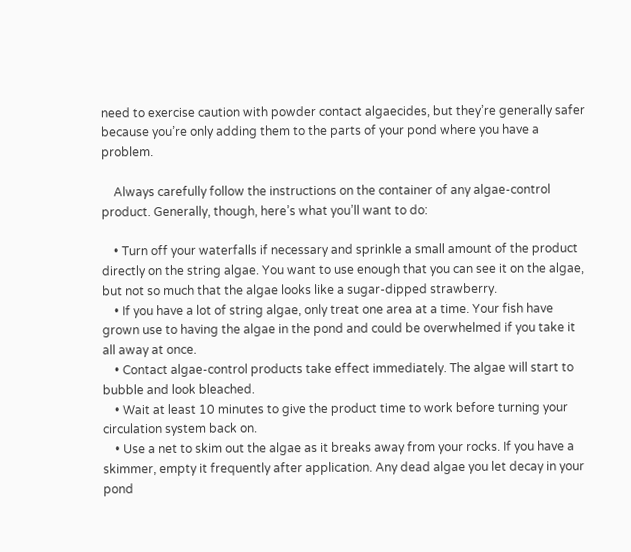need to exercise caution with powder contact algaecides, but they’re generally safer because you’re only adding them to the parts of your pond where you have a problem.

    Always carefully follow the instructions on the container of any algae-control product. Generally, though, here’s what you’ll want to do:

    • Turn off your waterfalls if necessary and sprinkle a small amount of the product directly on the string algae. You want to use enough that you can see it on the algae, but not so much that the algae looks like a sugar-dipped strawberry.
    • If you have a lot of string algae, only treat one area at a time. Your fish have grown use to having the algae in the pond and could be overwhelmed if you take it all away at once.
    • Contact algae-control products take effect immediately. The algae will start to bubble and look bleached.
    • Wait at least 10 minutes to give the product time to work before turning your circulation system back on.
    • Use a net to skim out the algae as it breaks away from your rocks. If you have a skimmer, empty it frequently after application. Any dead algae you let decay in your pond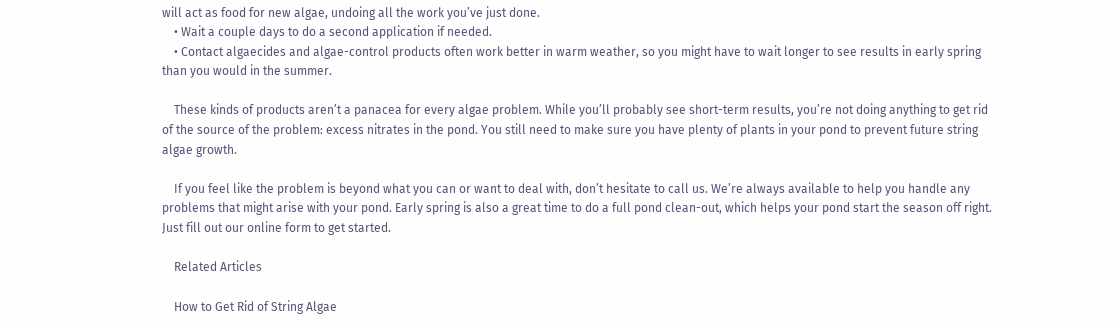will act as food for new algae, undoing all the work you’ve just done.
    • Wait a couple days to do a second application if needed.
    • Contact algaecides and algae-control products often work better in warm weather, so you might have to wait longer to see results in early spring than you would in the summer.

    These kinds of products aren’t a panacea for every algae problem. While you’ll probably see short-term results, you’re not doing anything to get rid of the source of the problem: excess nitrates in the pond. You still need to make sure you have plenty of plants in your pond to prevent future string algae growth.

    If you feel like the problem is beyond what you can or want to deal with, don’t hesitate to call us. We’re always available to help you handle any problems that might arise with your pond. Early spring is also a great time to do a full pond clean-out, which helps your pond start the season off right. Just fill out our online form to get started.

    Related Articles

    How to Get Rid of String Algae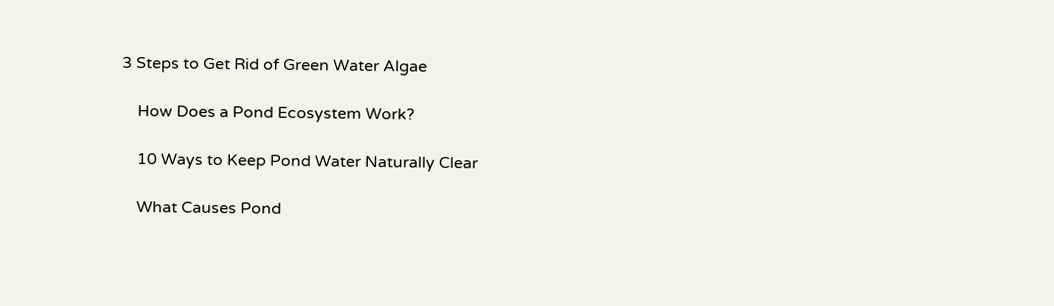3 Steps to Get Rid of Green Water Algae

    How Does a Pond Ecosystem Work?

    10 Ways to Keep Pond Water Naturally Clear

    What Causes Pond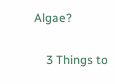Algae?

    3 Things to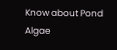Know about Pond Algae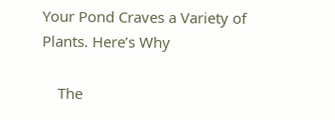Your Pond Craves a Variety of Plants. Here’s Why

    The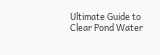Ultimate Guide to Clear Pond Water